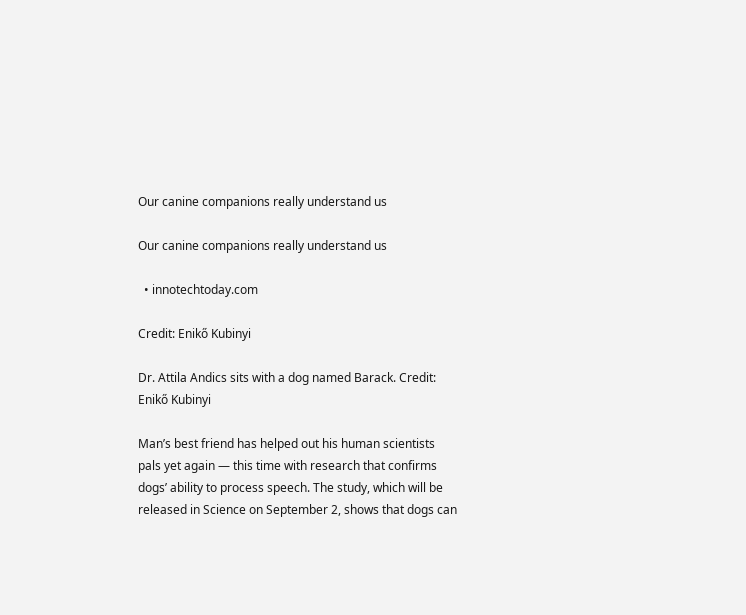Our canine companions really understand us

Our canine companions really understand us

  • innotechtoday.com

Credit: Enikő Kubinyi

Dr. Attila Andics sits with a dog named Barack. Credit: Enikő Kubinyi

Man’s best friend has helped out his human scientists pals yet again — this time with research that confirms dogs’ ability to process speech. The study, which will be released in Science on September 2, shows that dogs can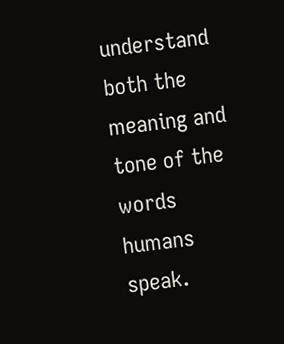understand both the meaning and tone of the words humans speak.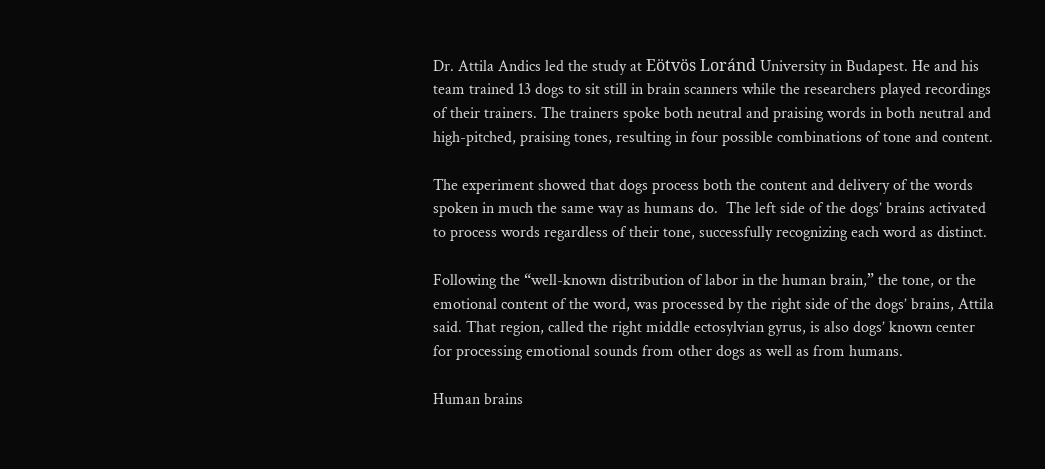Dr. Attila Andics led the study at Eötvös Loránd University in Budapest. He and his team trained 13 dogs to sit still in brain scanners while the researchers played recordings of their trainers. The trainers spoke both neutral and praising words in both neutral and high-pitched, praising tones, resulting in four possible combinations of tone and content.

The experiment showed that dogs process both the content and delivery of the words spoken in much the same way as humans do.  The left side of the dogs’ brains activated to process words regardless of their tone, successfully recognizing each word as distinct.

Following the “well-known distribution of labor in the human brain,” the tone, or the emotional content of the word, was processed by the right side of the dogs’ brains, Attila said. That region, called the right middle ectosylvian gyrus, is also dogs’ known center for processing emotional sounds from other dogs as well as from humans.

Human brains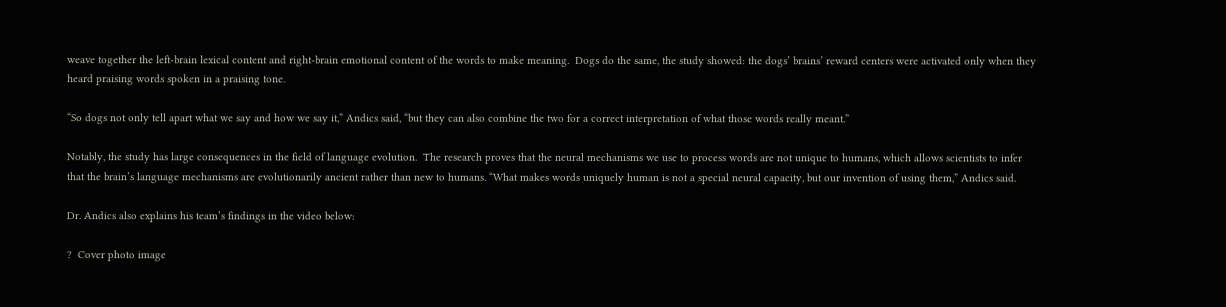weave together the left-brain lexical content and right-brain emotional content of the words to make meaning.  Dogs do the same, the study showed: the dogs’ brains’ reward centers were activated only when they heard praising words spoken in a praising tone.

“So dogs not only tell apart what we say and how we say it,” Andics said, “but they can also combine the two for a correct interpretation of what those words really meant.”

Notably, the study has large consequences in the field of language evolution.  The research proves that the neural mechanisms we use to process words are not unique to humans, which allows scientists to infer that the brain’s language mechanisms are evolutionarily ancient rather than new to humans. “What makes words uniquely human is not a special neural capacity, but our invention of using them,” Andics said.

Dr. Andics also explains his team’s findings in the video below:

?  Cover photo image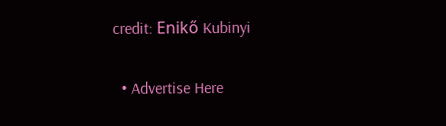credit: Enikő Kubinyi

  • Advertise Here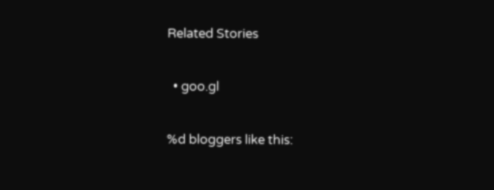Related Stories

  • goo.gl

%d bloggers like this: